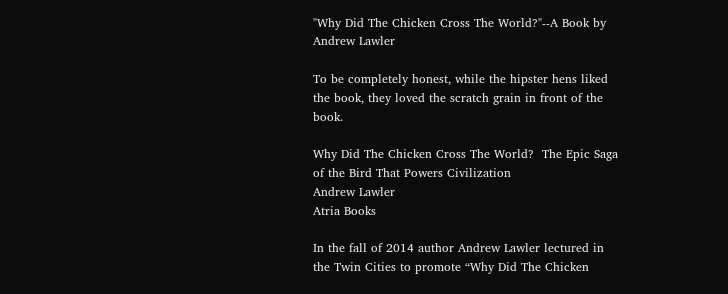"Why Did The Chicken Cross The World?"--A Book by Andrew Lawler

To be completely honest, while the hipster hens liked the book, they loved the scratch grain in front of the book.

Why Did The Chicken Cross The World?  The Epic Saga of the Bird That Powers Civilization
Andrew Lawler
Atria Books

In the fall of 2014 author Andrew Lawler lectured in the Twin Cities to promote “Why Did The Chicken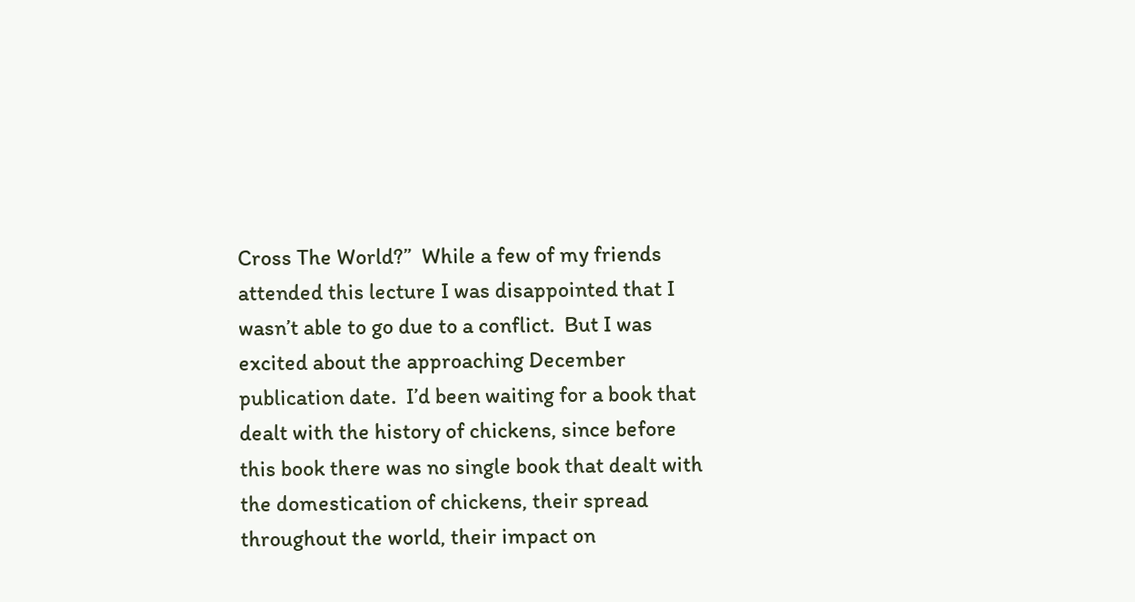Cross The World?”  While a few of my friends attended this lecture I was disappointed that I wasn’t able to go due to a conflict.  But I was excited about the approaching December publication date.  I’d been waiting for a book that dealt with the history of chickens, since before this book there was no single book that dealt with the domestication of chickens, their spread throughout the world, their impact on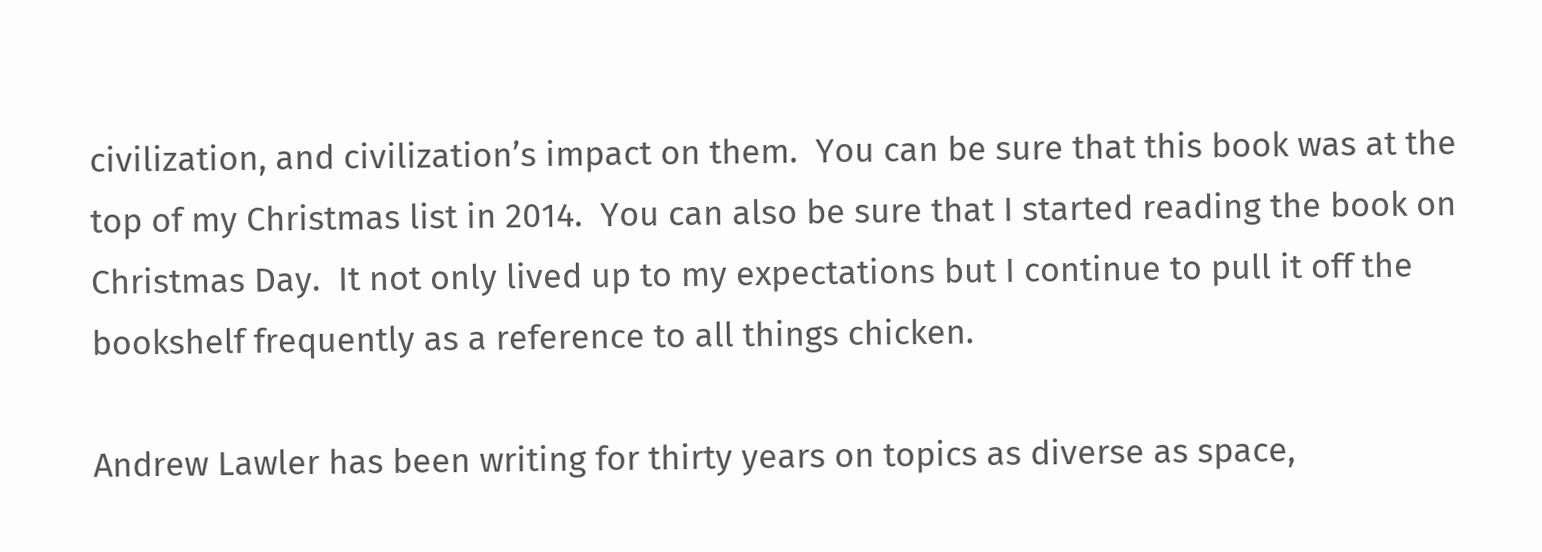civilization, and civilization’s impact on them.  You can be sure that this book was at the top of my Christmas list in 2014.  You can also be sure that I started reading the book on Christmas Day.  It not only lived up to my expectations but I continue to pull it off the bookshelf frequently as a reference to all things chicken.

Andrew Lawler has been writing for thirty years on topics as diverse as space,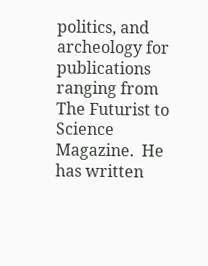politics, and archeology for publications ranging from The Futurist to Science Magazine.  He has written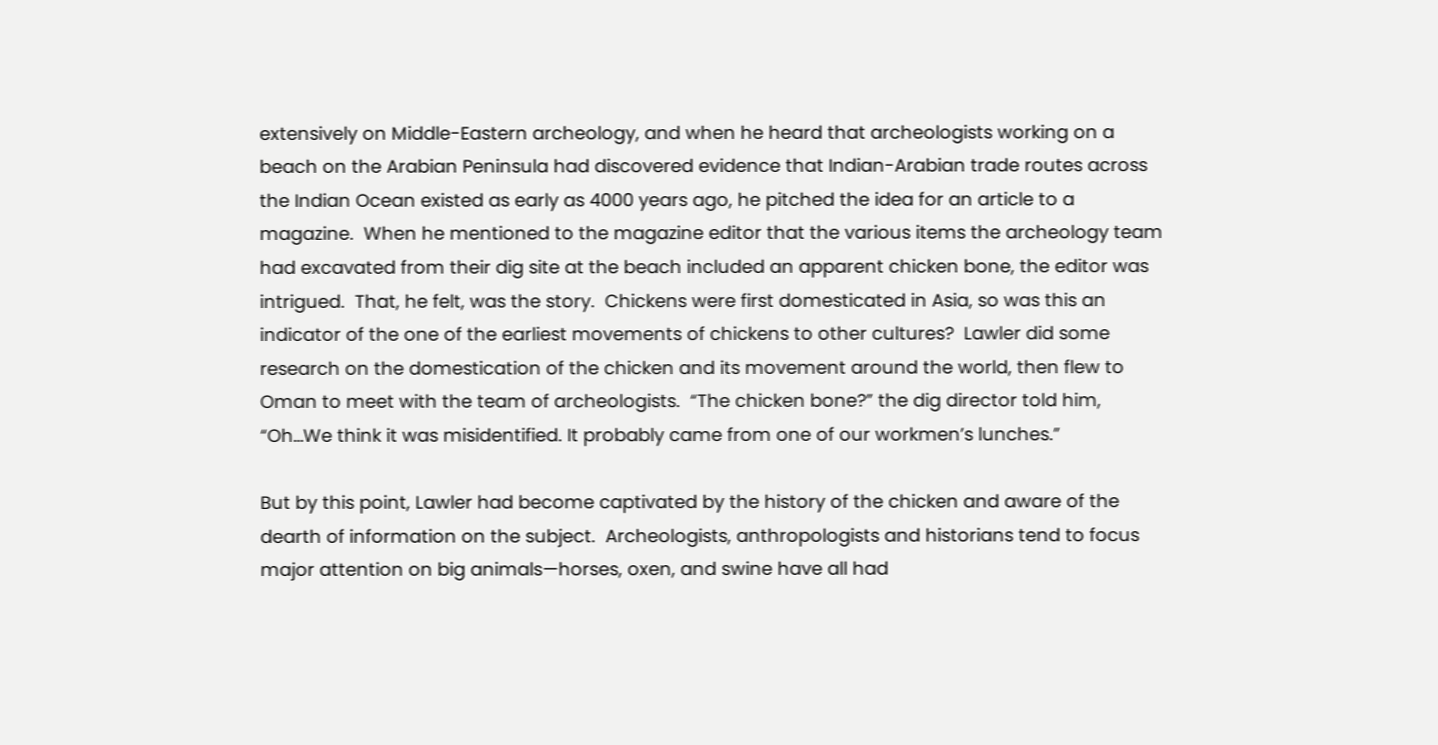extensively on Middle-Eastern archeology, and when he heard that archeologists working on a beach on the Arabian Peninsula had discovered evidence that Indian-Arabian trade routes across the Indian Ocean existed as early as 4000 years ago, he pitched the idea for an article to a magazine.  When he mentioned to the magazine editor that the various items the archeology team had excavated from their dig site at the beach included an apparent chicken bone, the editor was intrigued.  That, he felt, was the story.  Chickens were first domesticated in Asia, so was this an indicator of the one of the earliest movements of chickens to other cultures?  Lawler did some research on the domestication of the chicken and its movement around the world, then flew to Oman to meet with the team of archeologists.  “The chicken bone?” the dig director told him, “Oh…We think it was misidentified. It probably came from one of our workmen’s lunches.”

But by this point, Lawler had become captivated by the history of the chicken and aware of the dearth of information on the subject.  Archeologists, anthropologists and historians tend to focus major attention on big animals—horses, oxen, and swine have all had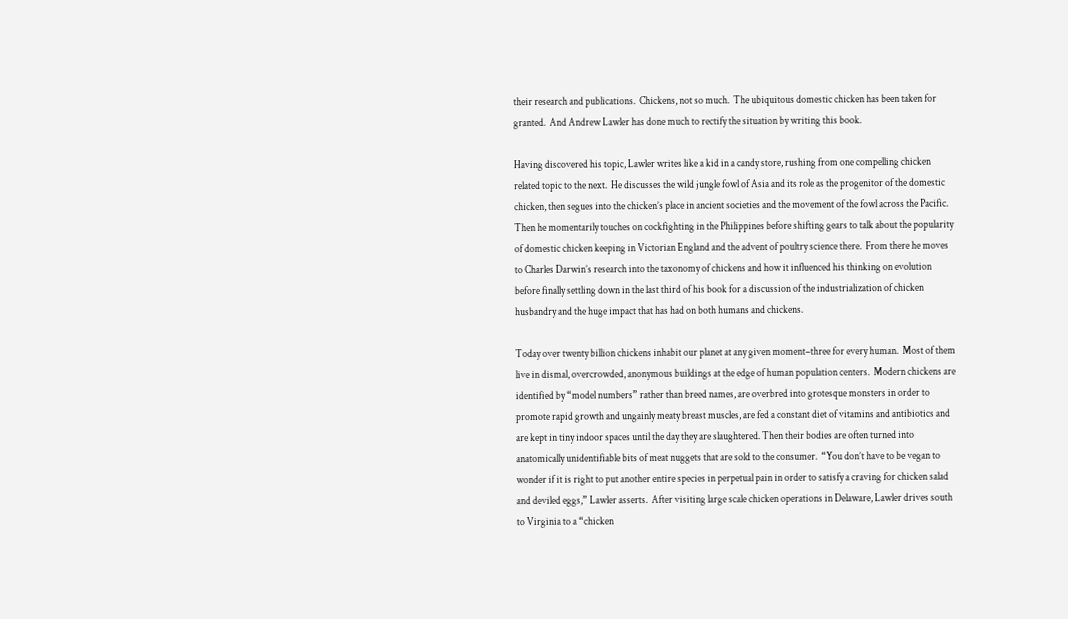their research and publications.  Chickens, not so much.  The ubiquitous domestic chicken has been taken for granted.  And Andrew Lawler has done much to rectify the situation by writing this book.

Having discovered his topic, Lawler writes like a kid in a candy store, rushing from one compelling chicken related topic to the next.  He discusses the wild jungle fowl of Asia and its role as the progenitor of the domestic chicken, then segues into the chicken’s place in ancient societies and the movement of the fowl across the Pacific.  Then he momentarily touches on cockfighting in the Philippines before shifting gears to talk about the popularity of domestic chicken keeping in Victorian England and the advent of poultry science there.  From there he moves to Charles Darwin’s research into the taxonomy of chickens and how it influenced his thinking on evolution before finally settling down in the last third of his book for a discussion of the industrialization of chicken husbandry and the huge impact that has had on both humans and chickens.

Today over twenty billion chickens inhabit our planet at any given moment–three for every human.  Most of them live in dismal, overcrowded, anonymous buildings at the edge of human population centers.  Modern chickens are identified by “model numbers” rather than breed names, are overbred into grotesque monsters in order to promote rapid growth and ungainly meaty breast muscles, are fed a constant diet of vitamins and antibiotics and are kept in tiny indoor spaces until the day they are slaughtered. Then their bodies are often turned into anatomically unidentifiable bits of meat nuggets that are sold to the consumer.  “You don’t have to be vegan to wonder if it is right to put another entire species in perpetual pain in order to satisfy a craving for chicken salad and deviled eggs,” Lawler asserts.  After visiting large scale chicken operations in Delaware, Lawler drives south to Virginia to a “chicken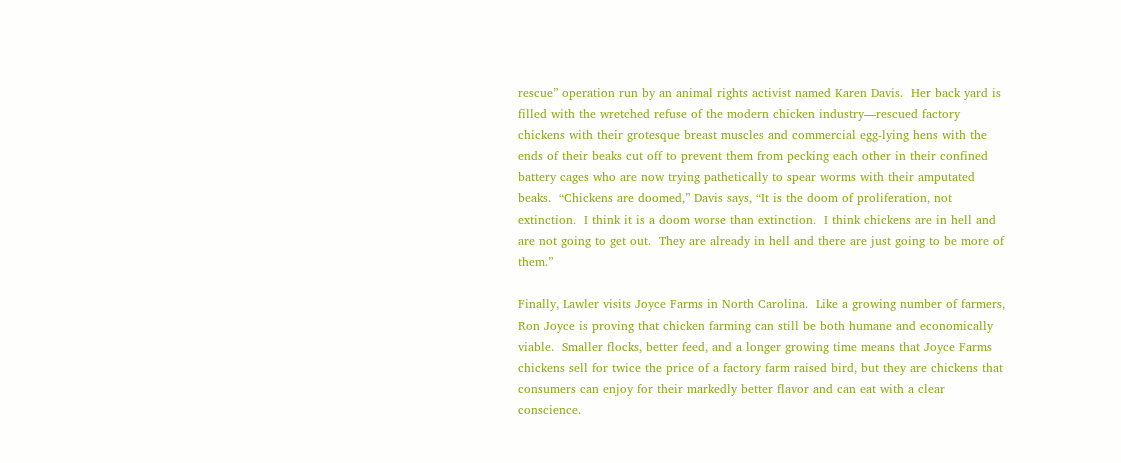rescue” operation run by an animal rights activist named Karen Davis.  Her back yard is filled with the wretched refuse of the modern chicken industry—rescued factory chickens with their grotesque breast muscles and commercial egg-lying hens with the ends of their beaks cut off to prevent them from pecking each other in their confined battery cages who are now trying pathetically to spear worms with their amputated beaks.  “Chickens are doomed,” Davis says, “It is the doom of proliferation, not extinction.  I think it is a doom worse than extinction.  I think chickens are in hell and are not going to get out.  They are already in hell and there are just going to be more of them.”

Finally, Lawler visits Joyce Farms in North Carolina.  Like a growing number of farmers, Ron Joyce is proving that chicken farming can still be both humane and economically viable.  Smaller flocks, better feed, and a longer growing time means that Joyce Farms chickens sell for twice the price of a factory farm raised bird, but they are chickens that consumers can enjoy for their markedly better flavor and can eat with a clear conscience.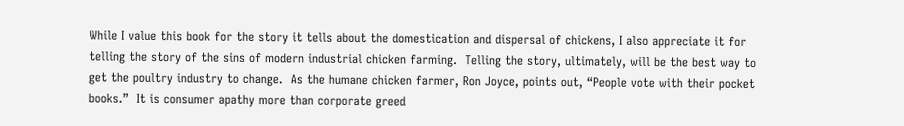While I value this book for the story it tells about the domestication and dispersal of chickens, I also appreciate it for telling the story of the sins of modern industrial chicken farming.  Telling the story, ultimately, will be the best way to get the poultry industry to change.  As the humane chicken farmer, Ron Joyce, points out, “People vote with their pocket books.”  It is consumer apathy more than corporate greed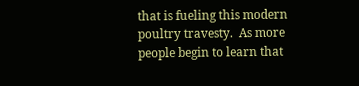that is fueling this modern poultry travesty.  As more people begin to learn that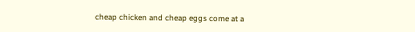cheap chicken and cheap eggs come at a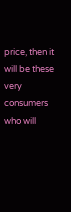price, then it will be these very consumers who will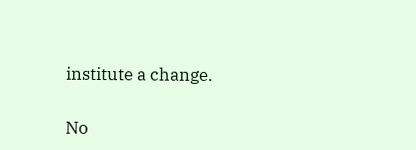institute a change.

No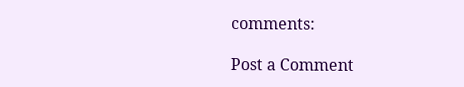comments:

Post a Comment